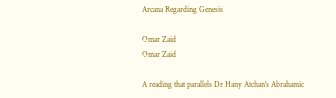Arcana Regarding Genesis

Omar Zaid
Omar Zaid

A reading that parallels Dr Hany Atchan's Abrahamic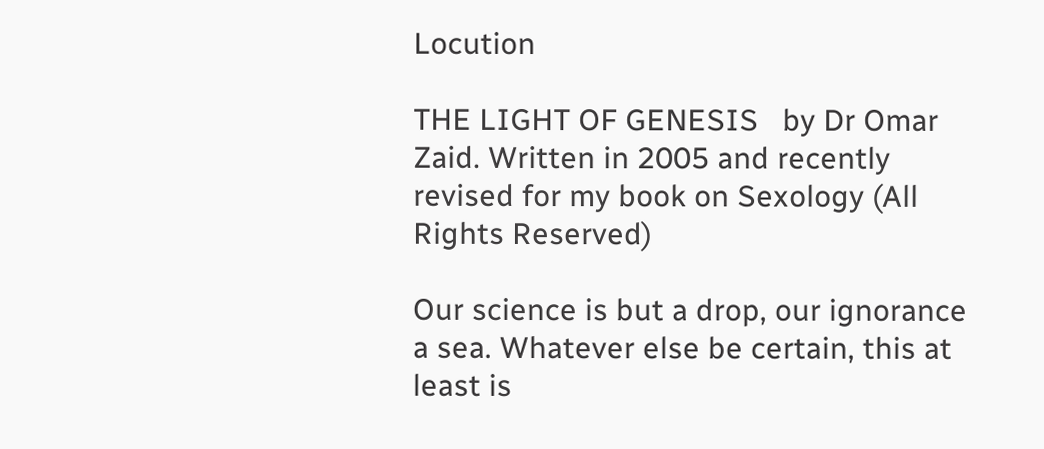Locution

THE LIGHT OF GENESIS   by Dr Omar Zaid. Written in 2005 and recently revised for my book on Sexology (All Rights Reserved)

Our science is but a drop, our ignorance a sea. Whatever else be certain, this at least is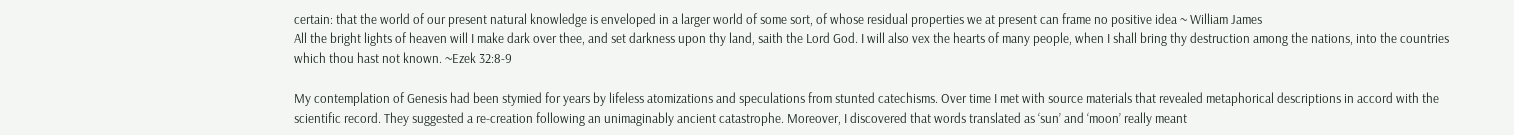certain: that the world of our present natural knowledge is enveloped in a larger world of some sort, of whose residual properties we at present can frame no positive idea ~ William James
All the bright lights of heaven will I make dark over thee, and set darkness upon thy land, saith the Lord God. I will also vex the hearts of many people, when I shall bring thy destruction among the nations, into the countries which thou hast not known. ~Ezek 32:8-9

My contemplation of Genesis had been stymied for years by lifeless atomizations and speculations from stunted catechisms. Over time I met with source materials that revealed metaphorical descriptions in accord with the scientific record. They suggested a re-creation following an unimaginably ancient catastrophe. Moreover, I discovered that words translated as ‘sun’ and ‘moon’ really meant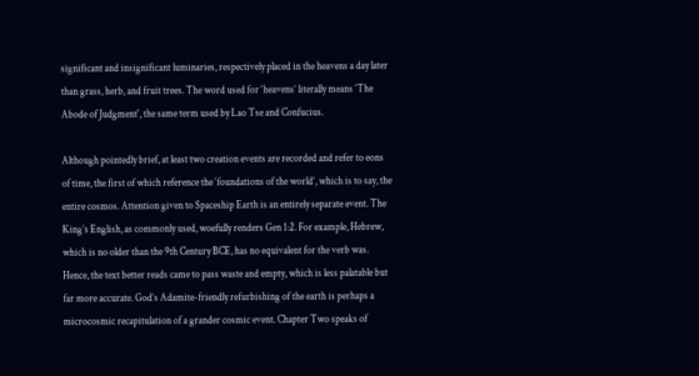significant and insignificant luminaries, respectively placed in the heavens a day later than grass, herb, and fruit trees. The word used for ‘heavens’ literally means ‘The Abode of Judgment', the same term used by Lao Tse and Confucius.

Although pointedly brief, at least two creation events are recorded and refer to eons of time, the first of which reference the ‘foundations of the world’, which is to say, the entire cosmos. Attention given to Spaceship Earth is an entirely separate event. The King’s English, as commonly used, woefully renders Gen 1:2. For example, Hebrew, which is no older than the 9th Century BCE, has no equivalent for the verb was. Hence, the text better reads came to pass waste and empty, which is less palatable but far more accurate. God’s Adamite-friendly refurbishing of the earth is perhaps a microcosmic recapitulation of a grander cosmic event. Chapter Two speaks of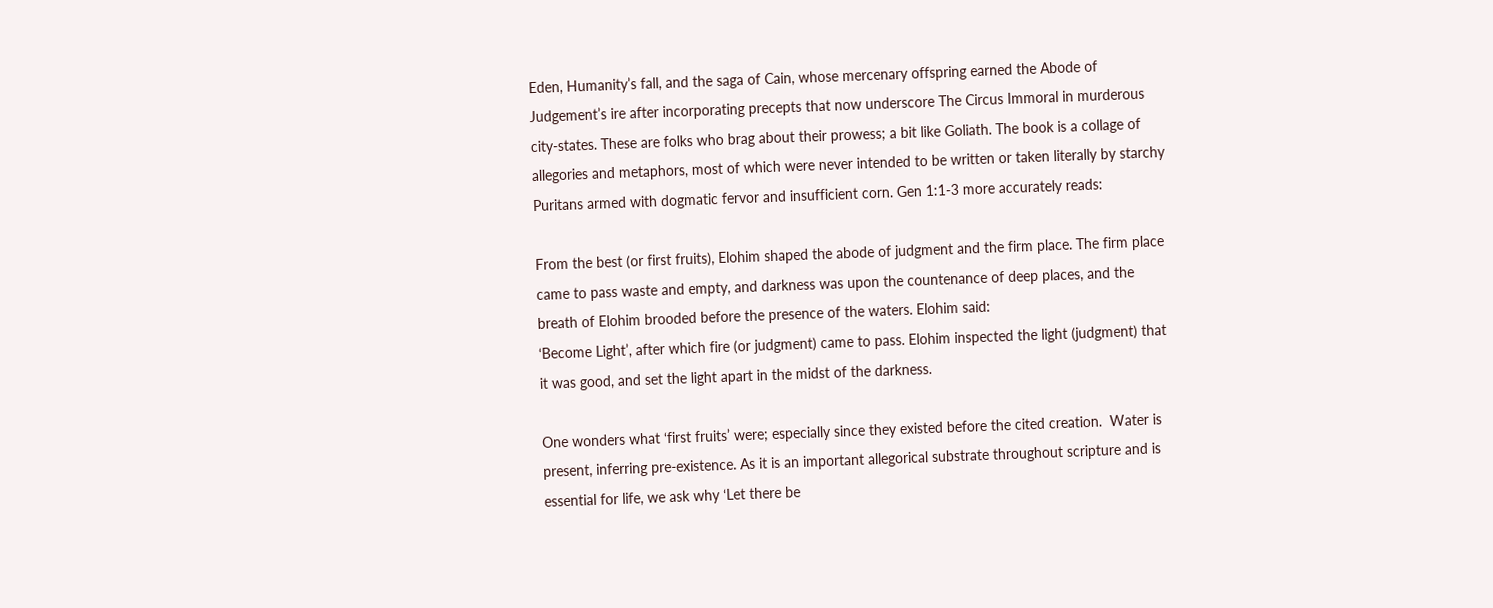Eden, Humanity’s fall, and the saga of Cain, whose mercenary offspring earned the Abode of Judgement’s ire after incorporating precepts that now underscore The Circus Immoral in murderous city-states. These are folks who brag about their prowess; a bit like Goliath. The book is a collage of allegories and metaphors, most of which were never intended to be written or taken literally by starchy Puritans armed with dogmatic fervor and insufficient corn. Gen 1:1-3 more accurately reads:

From the best (or first fruits), Elohim shaped the abode of judgment and the firm place. The firm place came to pass waste and empty, and darkness was upon the countenance of deep places, and the breath of Elohim brooded before the presence of the waters. Elohim said:
‘Become Light’, after which fire (or judgment) came to pass. Elohim inspected the light (judgment) that it was good, and set the light apart in the midst of the darkness.

One wonders what ‘first fruits’ were; especially since they existed before the cited creation.  Water is present, inferring pre-existence. As it is an important allegorical substrate throughout scripture and is essential for life, we ask why ‘Let there be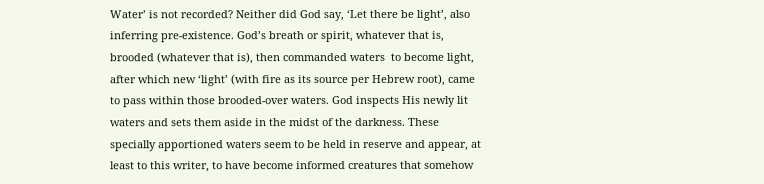Water’ is not recorded? Neither did God say, ‘Let there be light’, also inferring pre-existence. God’s breath or spirit, whatever that is, brooded (whatever that is), then commanded waters  to become light, after which new ‘light’ (with fire as its source per Hebrew root), came to pass within those brooded-over waters. God inspects His newly lit waters and sets them aside in the midst of the darkness. These specially apportioned waters seem to be held in reserve and appear, at least to this writer, to have become informed creatures that somehow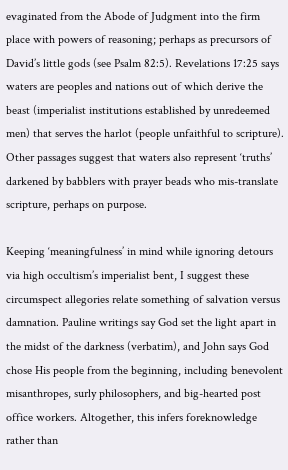evaginated from the Abode of Judgment into the firm place with powers of reasoning; perhaps as precursors of David’s little gods (see Psalm 82:5). Revelations 17:25 says waters are peoples and nations out of which derive the beast (imperialist institutions established by unredeemed men) that serves the harlot (people unfaithful to scripture). Other passages suggest that waters also represent ‘truths’ darkened by babblers with prayer beads who mis-translate scripture, perhaps on purpose.

Keeping ‘meaningfulness’ in mind while ignoring detours via high occultism’s imperialist bent, I suggest these circumspect allegories relate something of salvation versus damnation. Pauline writings say God set the light apart in the midst of the darkness (verbatim), and John says God chose His people from the beginning, including benevolent misanthropes, surly philosophers, and big-hearted post office workers. Altogether, this infers foreknowledge rather than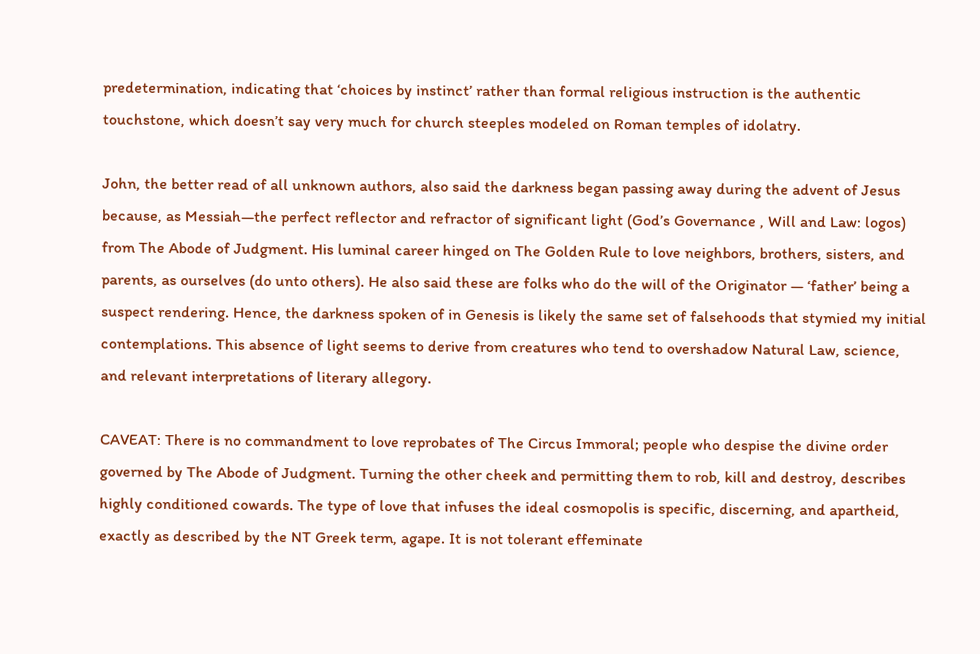predetermination, indicating that ‘choices by instinct’ rather than formal religious instruction is the authentic touchstone, which doesn’t say very much for church steeples modeled on Roman temples of idolatry.

John, the better read of all unknown authors, also said the darkness began passing away during the advent of Jesus because, as Messiah—the perfect reflector and refractor of significant light (God’s Governance , Will and Law: logos) from The Abode of Judgment. His luminal career hinged on The Golden Rule to love neighbors, brothers, sisters, and parents, as ourselves (do unto others). He also said these are folks who do the will of the Originator — ‘father’ being a suspect rendering. Hence, the darkness spoken of in Genesis is likely the same set of falsehoods that stymied my initial contemplations. This absence of light seems to derive from creatures who tend to overshadow Natural Law, science, and relevant interpretations of literary allegory.

CAVEAT: There is no commandment to love reprobates of The Circus Immoral; people who despise the divine order governed by The Abode of Judgment. Turning the other cheek and permitting them to rob, kill and destroy, describes highly conditioned cowards. The type of love that infuses the ideal cosmopolis is specific, discerning, and apartheid, exactly as described by the NT Greek term, agape. It is not tolerant effeminate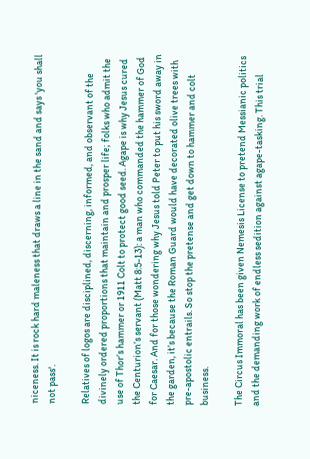niceness. It is rock hard maleness that draws a line in the sand and says 'you shall not pass'.

Relatives of logos are disciplined, discerning, informed, and observant of the divinely ordered proportions that maintain and prosper life; folks who admit the use of Thor’s hammer or 1911 Colt to protect good seed. Agape is why Jesus cured the Centurion’s servant (Matt 8:5-13): a man who commanded the hammer of God for Caesar. And for those wondering why Jesus told Peter to put his sword away in the garden, it’s because the Roman Guard would have decorated olive trees with pre-apostolic entrails. So stop the pretense and get down to hammer and colt business.

The Circus Immoral has been given Nemesis License to pretend Messianic politics and the demanding work of endless sedition against agape-tasking. This trial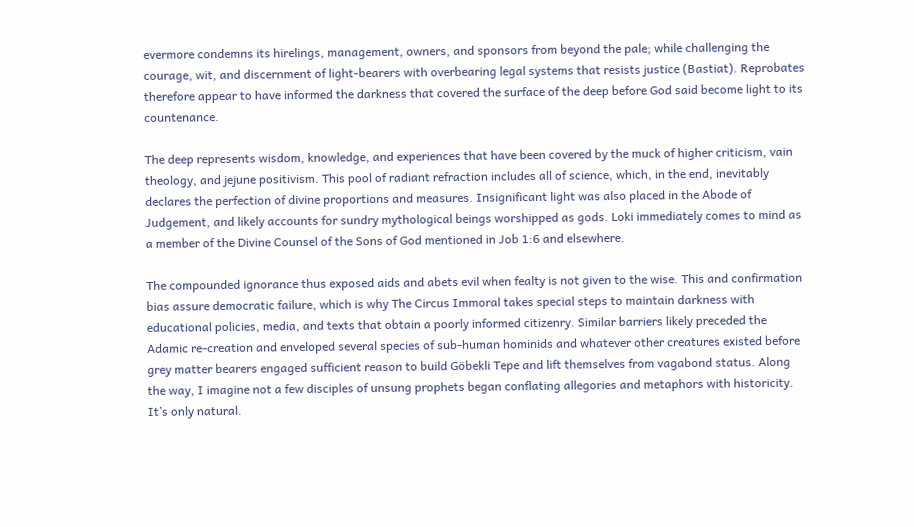evermore condemns its hirelings, management, owners, and sponsors from beyond the pale; while challenging the courage, wit, and discernment of light-bearers with overbearing legal systems that resists justice (Bastiat). Reprobates therefore appear to have informed the darkness that covered the surface of the deep before God said become light to its countenance.

The deep represents wisdom, knowledge, and experiences that have been covered by the muck of higher criticism, vain theology, and jejune positivism. This pool of radiant refraction includes all of science, which, in the end, inevitably declares the perfection of divine proportions and measures. Insignificant light was also placed in the Abode of Judgement, and likely accounts for sundry mythological beings worshipped as gods. Loki immediately comes to mind as a member of the Divine Counsel of the Sons of God mentioned in Job 1:6 and elsewhere.

The compounded ignorance thus exposed aids and abets evil when fealty is not given to the wise. This and confirmation bias assure democratic failure, which is why The Circus Immoral takes special steps to maintain darkness with educational policies, media, and texts that obtain a poorly informed citizenry. Similar barriers likely preceded the Adamic re-creation and enveloped several species of sub-human hominids and whatever other creatures existed before grey matter bearers engaged sufficient reason to build Göbekli Tepe and lift themselves from vagabond status. Along the way, I imagine not a few disciples of unsung prophets began conflating allegories and metaphors with historicity. It’s only natural.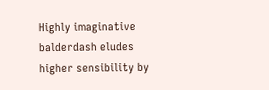Highly imaginative balderdash eludes higher sensibility by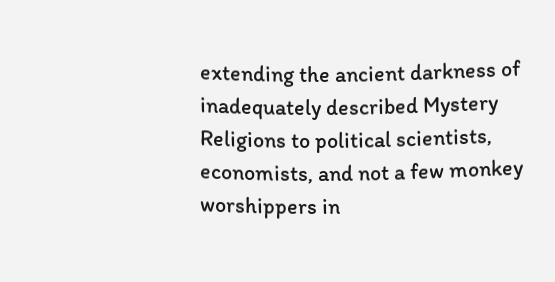extending the ancient darkness of inadequately described Mystery Religions to political scientists, economists, and not a few monkey worshippers in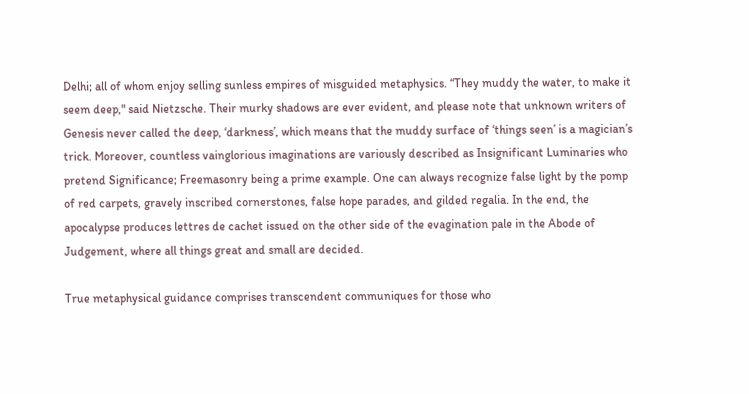Delhi; all of whom enjoy selling sunless empires of misguided metaphysics. “They muddy the water, to make it seem deep," said Nietzsche. Their murky shadows are ever evident, and please note that unknown writers of Genesis never called the deep, ‘darkness’, which means that the muddy surface of ‘things seen’ is a magician’s trick. Moreover, countless vainglorious imaginations are variously described as Insignificant Luminaries who pretend Significance; Freemasonry being a prime example. One can always recognize false light by the pomp of red carpets, gravely inscribed cornerstones, false hope parades, and gilded regalia. In the end, the apocalypse produces lettres de cachet issued on the other side of the evagination pale in the Abode of Judgement, where all things great and small are decided.

True metaphysical guidance comprises transcendent communiques for those who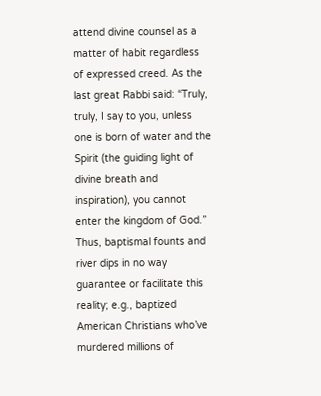attend divine counsel as a matter of habit regardless of expressed creed. As the last great Rabbi said: “Truly, truly, I say to you, unless one is born of water and the Spirit (the guiding light of divine breath and inspiration), you cannot enter the kingdom of God.” Thus, baptismal founts and river dips in no way guarantee or facilitate this reality; e.g., baptized American Christians who’ve murdered millions of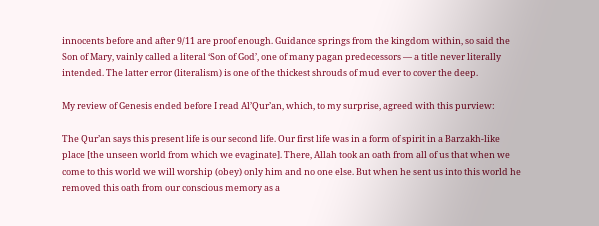innocents before and after 9/11 are proof enough. Guidance springs from the kingdom within, so said the Son of Mary, vainly called a literal ‘Son of God’, one of many pagan predecessors — a title never literally intended. The latter error (literalism) is one of the thickest shrouds of mud ever to cover the deep.

My review of Genesis ended before I read Al’Qur’an, which, to my surprise, agreed with this purview:

The Qur’an says this present life is our second life. Our first life was in a form of spirit in a Barzakh-like place [the unseen world from which we evaginate]. There, Allah took an oath from all of us that when we come to this world we will worship (obey) only him and no one else. But when he sent us into this world he removed this oath from our conscious memory as a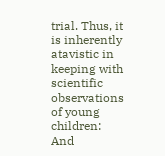trial. Thus, it is inherently atavistic in keeping with scientific observations of young children: And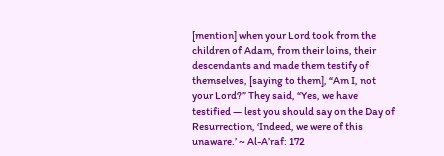[mention] when your Lord took from the children of Adam, from their loins, their descendants and made them testify of themselves, [saying to them], “Am I, not your Lord?” They said, “Yes, we have testified — lest you should say on the Day of Resurrection, ‘Indeed, we were of this unaware.’ ~ Al-A’raf: 172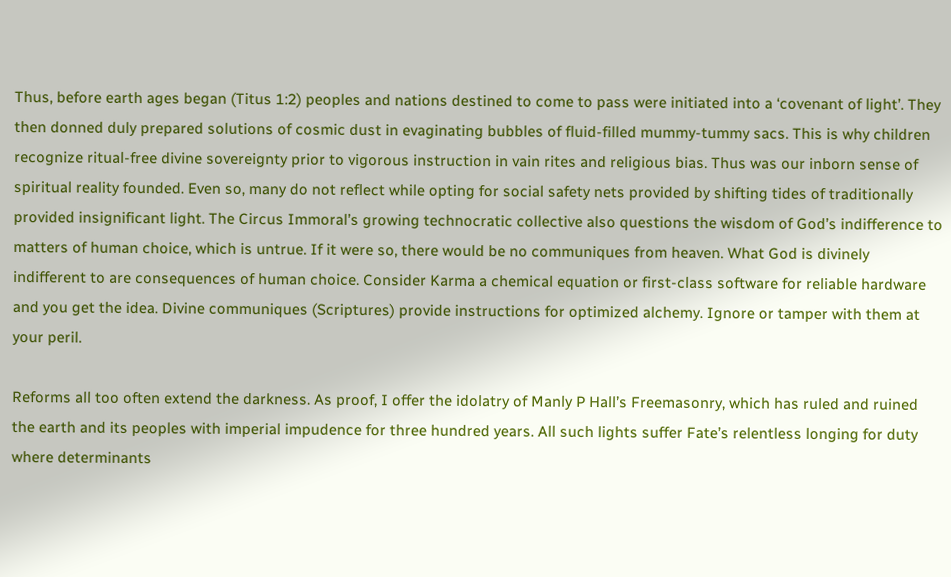Thus, before earth ages began (Titus 1:2) peoples and nations destined to come to pass were initiated into a ‘covenant of light’. They then donned duly prepared solutions of cosmic dust in evaginating bubbles of fluid-filled mummy-tummy sacs. This is why children recognize ritual-free divine sovereignty prior to vigorous instruction in vain rites and religious bias. Thus was our inborn sense of spiritual reality founded. Even so, many do not reflect while opting for social safety nets provided by shifting tides of traditionally provided insignificant light. The Circus Immoral’s growing technocratic collective also questions the wisdom of God’s indifference to matters of human choice, which is untrue. If it were so, there would be no communiques from heaven. What God is divinely indifferent to are consequences of human choice. Consider Karma a chemical equation or first-class software for reliable hardware and you get the idea. Divine communiques (Scriptures) provide instructions for optimized alchemy. Ignore or tamper with them at your peril.

Reforms all too often extend the darkness. As proof, I offer the idolatry of Manly P Hall’s Freemasonry, which has ruled and ruined the earth and its peoples with imperial impudence for three hundred years. All such lights suffer Fate’s relentless longing for duty where determinants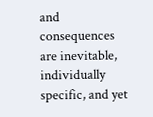and consequences are inevitable, individually specific, and yet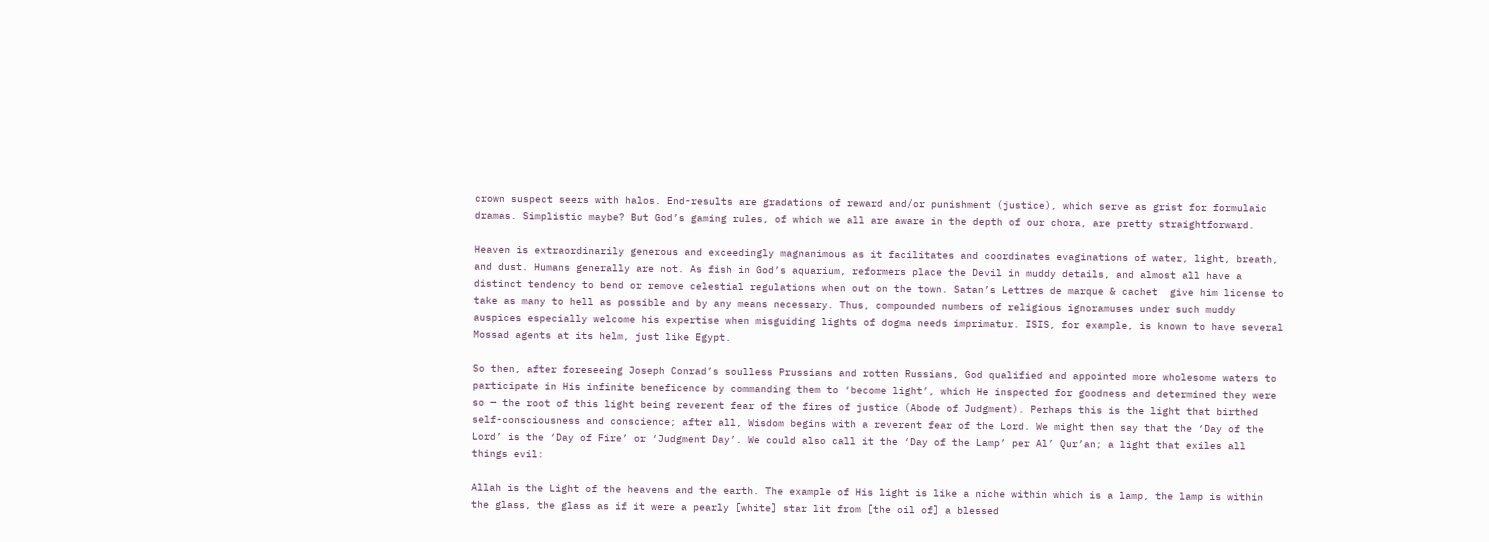crown suspect seers with halos. End-results are gradations of reward and/or punishment (justice), which serve as grist for formulaic dramas. Simplistic maybe? But God’s gaming rules, of which we all are aware in the depth of our chora, are pretty straightforward.

Heaven is extraordinarily generous and exceedingly magnanimous as it facilitates and coordinates evaginations of water, light, breath, and dust. Humans generally are not. As fish in God’s aquarium, reformers place the Devil in muddy details, and almost all have a distinct tendency to bend or remove celestial regulations when out on the town. Satan’s Lettres de marque & cachet  give him license to take as many to hell as possible and by any means necessary. Thus, compounded numbers of religious ignoramuses under such muddy auspices especially welcome his expertise when misguiding lights of dogma needs imprimatur. ISIS, for example, is known to have several Mossad agents at its helm, just like Egypt.

So then, after foreseeing Joseph Conrad’s soulless Prussians and rotten Russians, God qualified and appointed more wholesome waters to participate in His infinite beneficence by commanding them to ‘become light’, which He inspected for goodness and determined they were so — the root of this light being reverent fear of the fires of justice (Abode of Judgment). Perhaps this is the light that birthed self-consciousness and conscience; after all, Wisdom begins with a reverent fear of the Lord. We might then say that the ‘Day of the Lord’ is the ‘Day of Fire’ or ‘Judgment Day’. We could also call it the ‘Day of the Lamp’ per Al’ Qur’an; a light that exiles all things evil:

Allah is the Light of the heavens and the earth. The example of His light is like a niche within which is a lamp, the lamp is within the glass, the glass as if it were a pearly [white] star lit from [the oil of] a blessed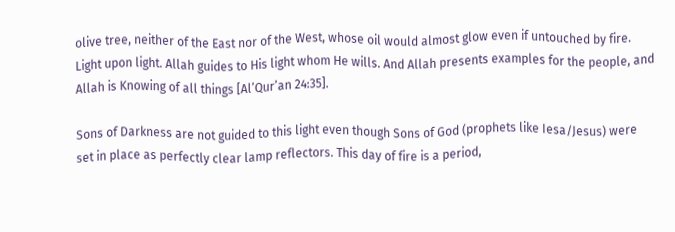olive tree, neither of the East nor of the West, whose oil would almost glow even if untouched by fire. Light upon light. Allah guides to His light whom He wills. And Allah presents examples for the people, and Allah is Knowing of all things [Al’Qur’an 24:35].

Sons of Darkness are not guided to this light even though Sons of God (prophets like Iesa/Jesus) were set in place as perfectly clear lamp reflectors. This day of fire is a period,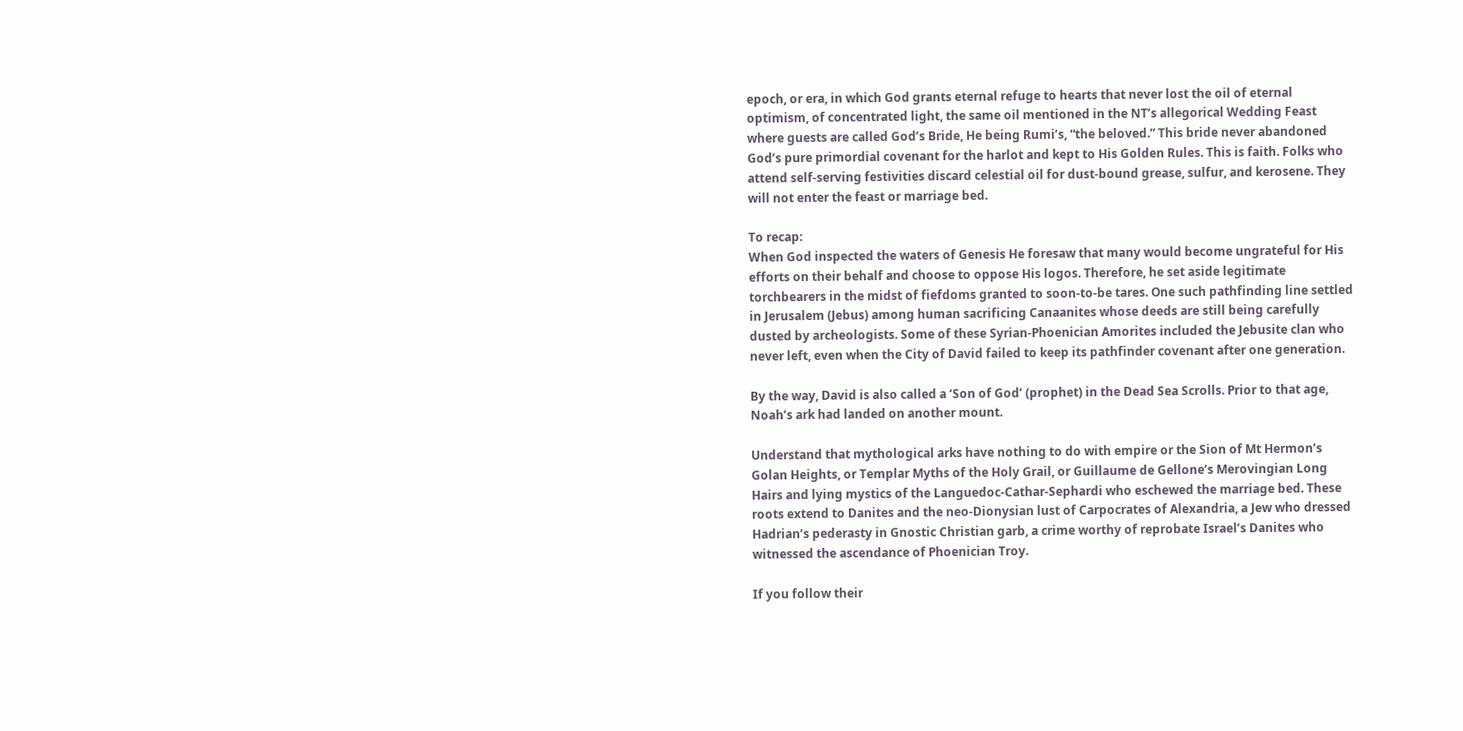epoch, or era, in which God grants eternal refuge to hearts that never lost the oil of eternal optimism, of concentrated light, the same oil mentioned in the NT’s allegorical Wedding Feast  where guests are called God’s Bride, He being Rumi’s, “the beloved.” This bride never abandoned God’s pure primordial covenant for the harlot and kept to His Golden Rules. This is faith. Folks who attend self-serving festivities discard celestial oil for dust-bound grease, sulfur, and kerosene. They will not enter the feast or marriage bed.

To recap:
When God inspected the waters of Genesis He foresaw that many would become ungrateful for His efforts on their behalf and choose to oppose His logos. Therefore, he set aside legitimate torchbearers in the midst of fiefdoms granted to soon-to-be tares. One such pathfinding line settled in Jerusalem (Jebus) among human sacrificing Canaanites whose deeds are still being carefully dusted by archeologists. Some of these Syrian-Phoenician Amorites included the Jebusite clan who never left, even when the City of David failed to keep its pathfinder covenant after one generation.

By the way, David is also called a ‘Son of God’ (prophet) in the Dead Sea Scrolls. Prior to that age, Noah’s ark had landed on another mount.

Understand that mythological arks have nothing to do with empire or the Sion of Mt Hermon’s Golan Heights, or Templar Myths of the Holy Grail, or Guillaume de Gellone’s Merovingian Long Hairs and lying mystics of the Languedoc-Cathar-Sephardi who eschewed the marriage bed. These roots extend to Danites and the neo-Dionysian lust of Carpocrates of Alexandria, a Jew who dressed Hadrian’s pederasty in Gnostic Christian garb, a crime worthy of reprobate Israel’s Danites who witnessed the ascendance of Phoenician Troy.

If you follow their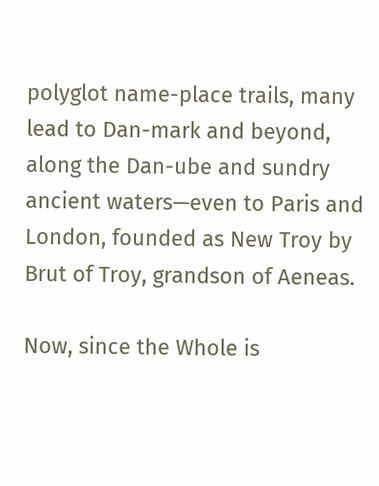polyglot name-place trails, many lead to Dan-mark and beyond, along the Dan-ube and sundry ancient waters—even to Paris and London, founded as New Troy by Brut of Troy, grandson of Aeneas.

Now, since the Whole is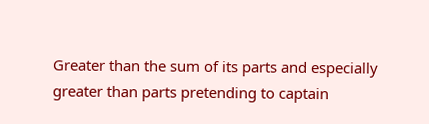Greater than the sum of its parts and especially greater than parts pretending to captain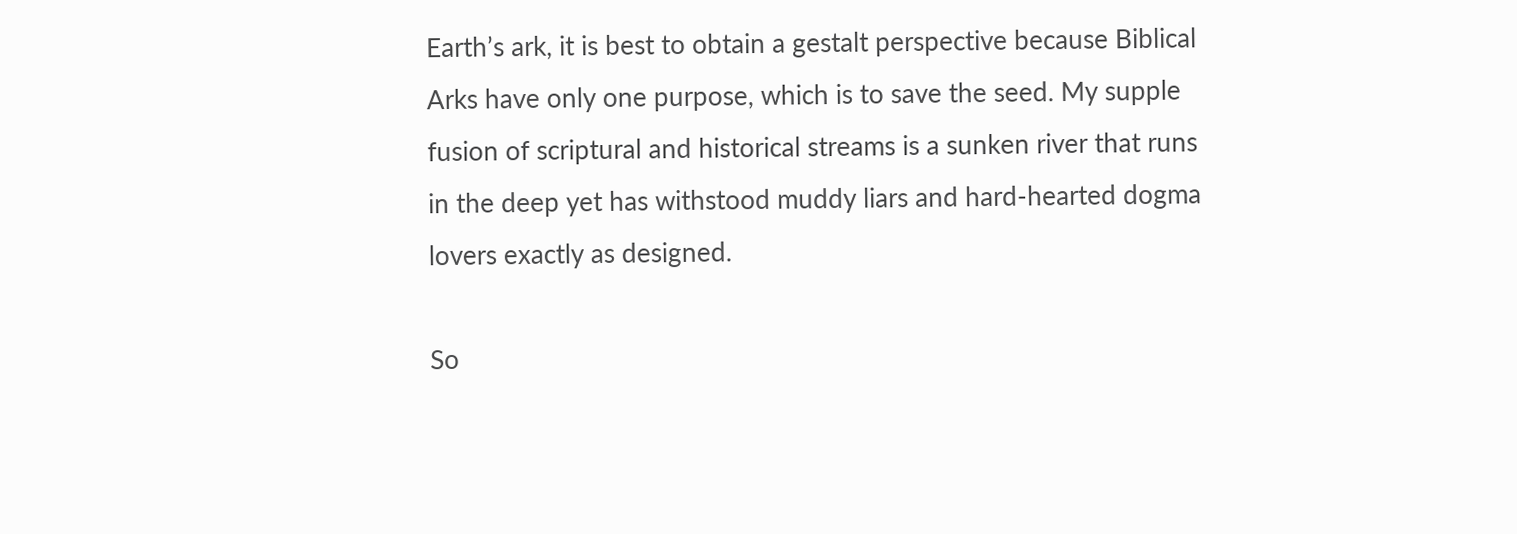Earth’s ark, it is best to obtain a gestalt perspective because Biblical Arks have only one purpose, which is to save the seed. My supple fusion of scriptural and historical streams is a sunken river that runs in the deep yet has withstood muddy liars and hard-hearted dogma lovers exactly as designed.

So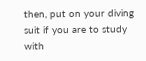then, put on your diving suit if you are to study with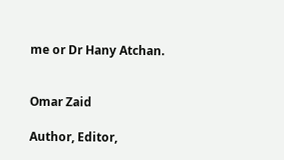me or Dr Hany Atchan.


Omar Zaid

Author, Editor,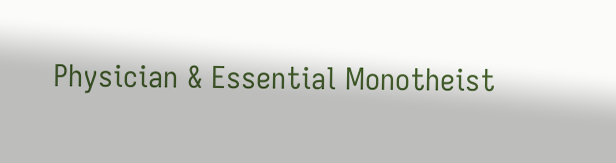Physician & Essential Monotheist